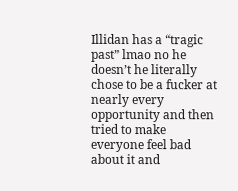Illidan has a “tragic past” lmao no he doesn’t he literally chose to be a fucker at nearly every opportunity and then tried to make everyone feel bad about it and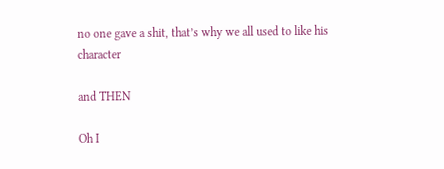no one gave a shit, that’s why we all used to like his character

and THEN

Oh I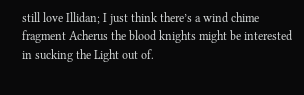still love Illidan; I just think there’s a wind chime fragment Acherus the blood knights might be interested in sucking the Light out of.